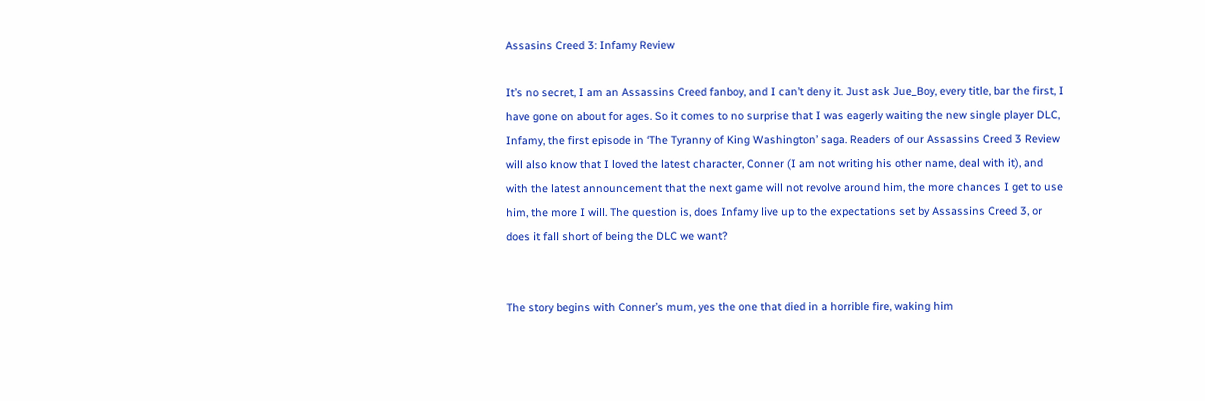Assasins Creed 3: Infamy Review

It’s no secret, I am an Assassins Creed fanboy, and I can’t deny it. Just ask Jue_Boy, every title, bar the first, I have gone on about for ages. So it comes to no surprise that I was eagerly waiting the new single player DLC, Infamy, the first episode in ‘The Tyranny of King Washington’ saga. Readers of our Assassins Creed 3 Review will also know that I loved the latest character, Conner (I am not writing his other name, deal with it), and with the latest announcement that the next game will not revolve around him, the more chances I get to use him, the more I will. The question is, does Infamy live up to the expectations set by Assassins Creed 3, or does it fall short of being the DLC we want?


The story begins with Conner’s mum, yes the one that died in a horrible fire, waking him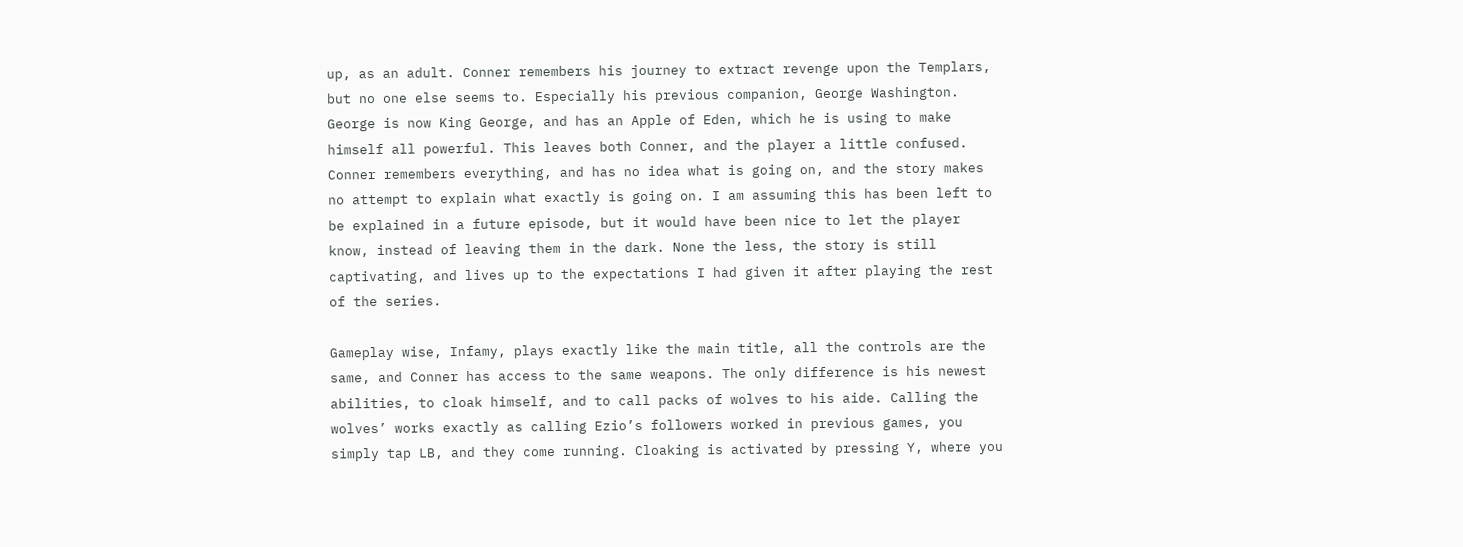up, as an adult. Conner remembers his journey to extract revenge upon the Templars, but no one else seems to. Especially his previous companion, George Washington. George is now King George, and has an Apple of Eden, which he is using to make himself all powerful. This leaves both Conner, and the player a little confused. Conner remembers everything, and has no idea what is going on, and the story makes no attempt to explain what exactly is going on. I am assuming this has been left to be explained in a future episode, but it would have been nice to let the player know, instead of leaving them in the dark. None the less, the story is still captivating, and lives up to the expectations I had given it after playing the rest of the series.

Gameplay wise, Infamy, plays exactly like the main title, all the controls are the same, and Conner has access to the same weapons. The only difference is his newest abilities, to cloak himself, and to call packs of wolves to his aide. Calling the wolves’ works exactly as calling Ezio’s followers worked in previous games, you simply tap LB, and they come running. Cloaking is activated by pressing Y, where you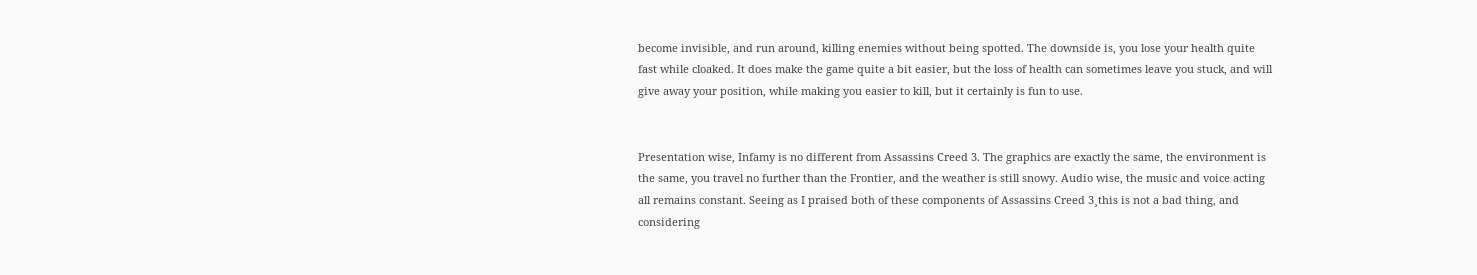become invisible, and run around, killing enemies without being spotted. The downside is, you lose your health quite fast while cloaked. It does make the game quite a bit easier, but the loss of health can sometimes leave you stuck, and will give away your position, while making you easier to kill, but it certainly is fun to use.


Presentation wise, Infamy is no different from Assassins Creed 3. The graphics are exactly the same, the environment is the same, you travel no further than the Frontier, and the weather is still snowy. Audio wise, the music and voice acting all remains constant. Seeing as I praised both of these components of Assassins Creed 3¸this is not a bad thing, and considering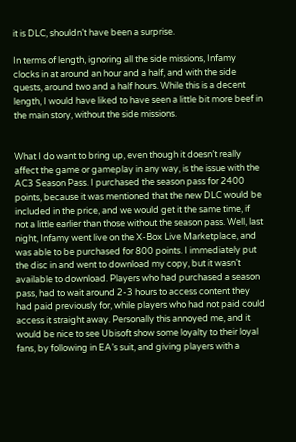it is DLC, shouldn’t have been a surprise.

In terms of length, ignoring all the side missions, Infamy clocks in at around an hour and a half, and with the side quests, around two and a half hours. While this is a decent length, I would have liked to have seen a little bit more beef in the main story, without the side missions.


What I do want to bring up, even though it doesn’t really affect the game or gameplay in any way, is the issue with the AC3 Season Pass. I purchased the season pass for 2400 points, because it was mentioned that the new DLC would be included in the price, and we would get it the same time, if not a little earlier than those without the season pass. Well, last night, Infamy went live on the X-Box Live Marketplace, and was able to be purchased for 800 points. I immediately put the disc in and went to download my copy, but it wasn’t available to download. Players who had purchased a season pass, had to wait around 2-3 hours to access content they had paid previously for, while players who had not paid could access it straight away. Personally this annoyed me, and it would be nice to see Ubisoft show some loyalty to their loyal fans, by following in EA’s suit, and giving players with a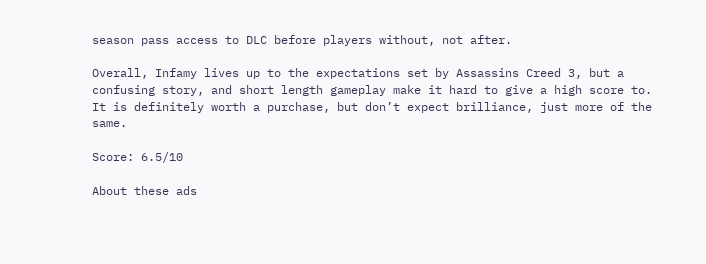season pass access to DLC before players without, not after.

Overall, Infamy lives up to the expectations set by Assassins Creed 3, but a confusing story, and short length gameplay make it hard to give a high score to. It is definitely worth a purchase, but don’t expect brilliance, just more of the same.

Score: 6.5/10

About these ads